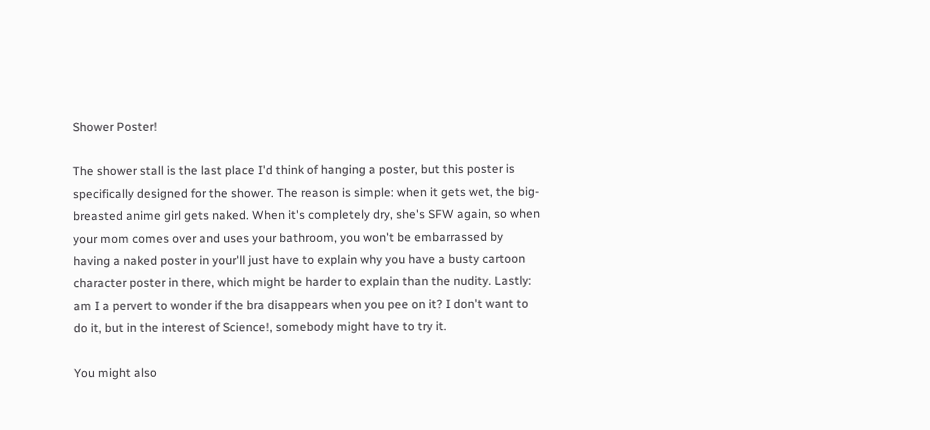Shower Poster!

The shower stall is the last place I'd think of hanging a poster, but this poster is specifically designed for the shower. The reason is simple: when it gets wet, the big-breasted anime girl gets naked. When it's completely dry, she's SFW again, so when your mom comes over and uses your bathroom, you won't be embarrassed by having a naked poster in your'll just have to explain why you have a busty cartoon character poster in there, which might be harder to explain than the nudity. Lastly: am I a pervert to wonder if the bra disappears when you pee on it? I don't want to do it, but in the interest of Science!, somebody might have to try it.

You might also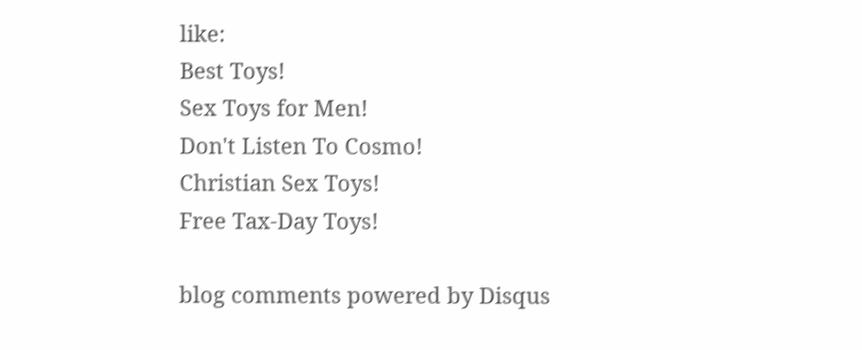like:
Best Toys!
Sex Toys for Men!
Don't Listen To Cosmo!
Christian Sex Toys!
Free Tax-Day Toys!

blog comments powered by Disqus